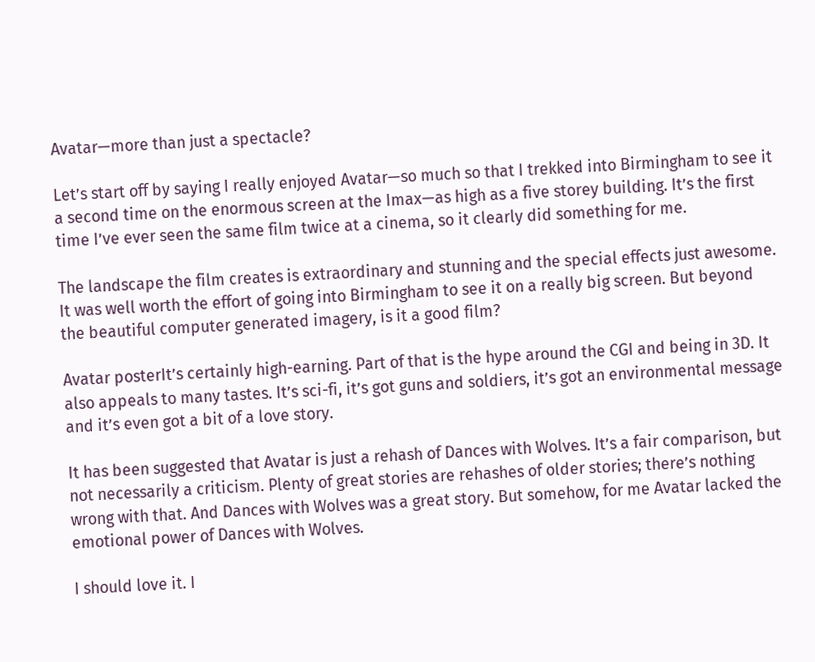Avatar—more than just a spectacle?

Let’s start off by saying I really enjoyed Avatar—so much so that I trekked into Birmingham to see it a second time on the enormous screen at the Imax—as high as a five storey building. It’s the first time I’ve ever seen the same film twice at a cinema, so it clearly did something for me.

The landscape the film creates is extraordinary and stunning and the special effects just awesome. It was well worth the effort of going into Birmingham to see it on a really big screen. But beyond the beautiful computer generated imagery, is it a good film?

Avatar posterIt’s certainly high-earning. Part of that is the hype around the CGI and being in 3D. It also appeals to many tastes. It’s sci-fi, it’s got guns and soldiers, it’s got an environmental message and it’s even got a bit of a love story.

It has been suggested that Avatar is just a rehash of Dances with Wolves. It’s a fair comparison, but not necessarily a criticism. Plenty of great stories are rehashes of older stories; there’s nothing wrong with that. And Dances with Wolves was a great story. But somehow, for me Avatar lacked the emotional power of Dances with Wolves.

I should love it. I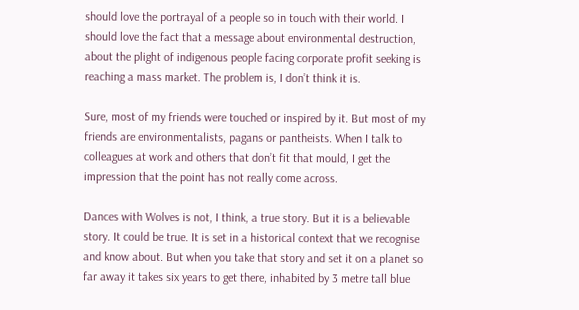should love the portrayal of a people so in touch with their world. I should love the fact that a message about environmental destruction, about the plight of indigenous people facing corporate profit seeking is reaching a mass market. The problem is, I don’t think it is.

Sure, most of my friends were touched or inspired by it. But most of my friends are environmentalists, pagans or pantheists. When I talk to colleagues at work and others that don’t fit that mould, I get the impression that the point has not really come across.

Dances with Wolves is not, I think, a true story. But it is a believable story. It could be true. It is set in a historical context that we recognise and know about. But when you take that story and set it on a planet so far away it takes six years to get there, inhabited by 3 metre tall blue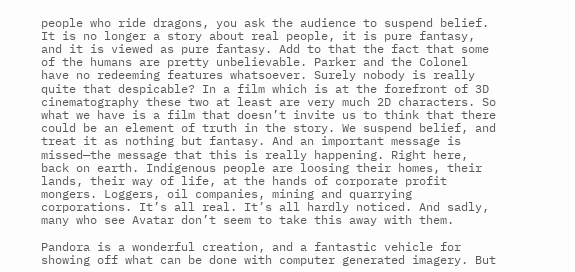people who ride dragons, you ask the audience to suspend belief. It is no longer a story about real people, it is pure fantasy, and it is viewed as pure fantasy. Add to that the fact that some of the humans are pretty unbelievable. Parker and the Colonel have no redeeming features whatsoever. Surely nobody is really quite that despicable? In a film which is at the forefront of 3D cinematography these two at least are very much 2D characters. So what we have is a film that doesn’t invite us to think that there could be an element of truth in the story. We suspend belief, and treat it as nothing but fantasy. And an important message is missed—the message that this is really happening. Right here, back on earth. Indigenous people are loosing their homes, their lands, their way of life, at the hands of corporate profit mongers. Loggers, oil companies, mining and quarrying corporations. It’s all real. It’s all hardly noticed. And sadly, many who see Avatar don’t seem to take this away with them.

Pandora is a wonderful creation, and a fantastic vehicle for showing off what can be done with computer generated imagery. But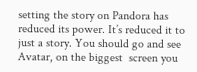setting the story on Pandora has reduced its power. It’s reduced it to just a story. You should go and see Avatar, on the biggest  screen you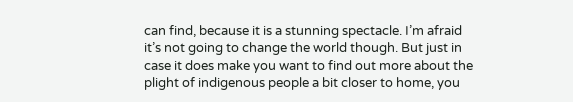can find, because it is a stunning spectacle. I’m afraid it’s not going to change the world though. But just in case it does make you want to find out more about the plight of indigenous people a bit closer to home, you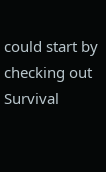could start by checking out Survival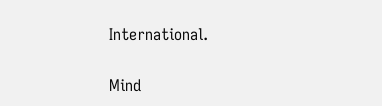International.

Mind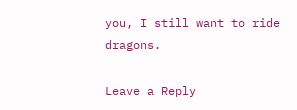you, I still want to ride dragons.

Leave a Reply